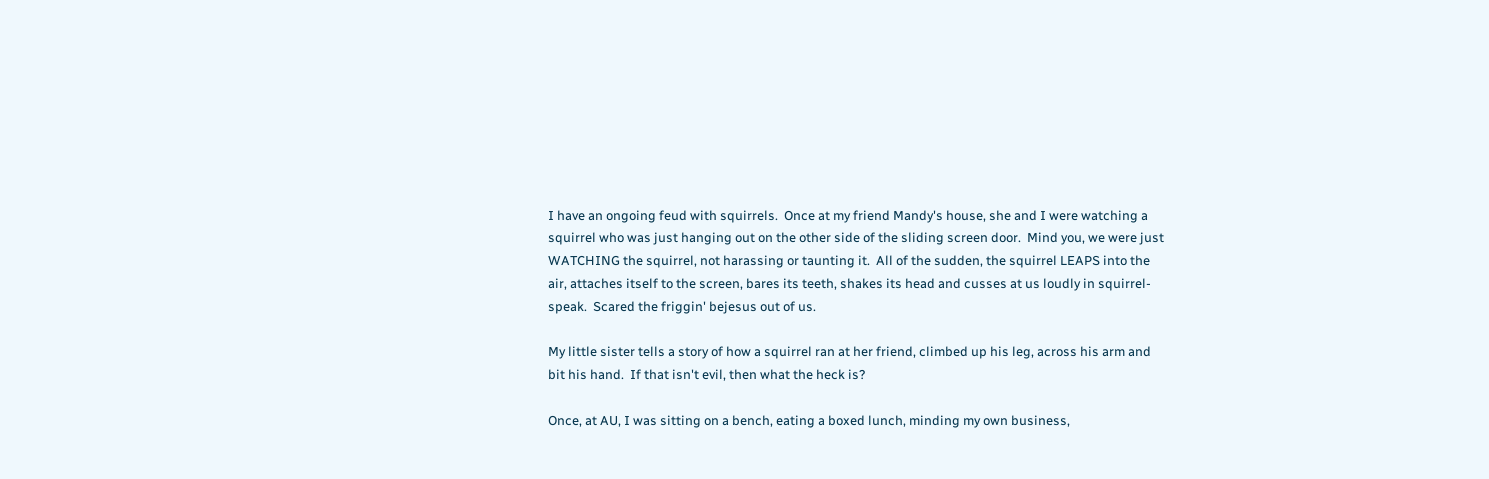I have an ongoing feud with squirrels.  Once at my friend Mandy's house, she and I were watching a squirrel who was just hanging out on the other side of the sliding screen door.  Mind you, we were just WATCHING the squirrel, not harassing or taunting it.  All of the sudden, the squirrel LEAPS into the air, attaches itself to the screen, bares its teeth, shakes its head and cusses at us loudly in squirrel-speak.  Scared the friggin' bejesus out of us.

My little sister tells a story of how a squirrel ran at her friend, climbed up his leg, across his arm and bit his hand.  If that isn't evil, then what the heck is?

Once, at AU, I was sitting on a bench, eating a boxed lunch, minding my own business,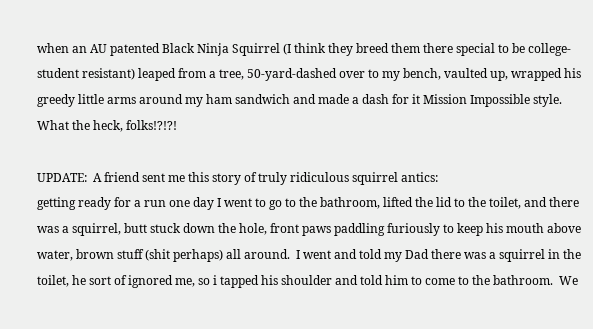when an AU patented Black Ninja Squirrel (I think they breed them there special to be college-student resistant) leaped from a tree, 50-yard-dashed over to my bench, vaulted up, wrapped his greedy little arms around my ham sandwich and made a dash for it Mission Impossible style.  What the heck, folks!?!?!

UPDATE:  A friend sent me this story of truly ridiculous squirrel antics:
getting ready for a run one day I went to go to the bathroom, lifted the lid to the toilet, and there was a squirrel, butt stuck down the hole, front paws paddling furiously to keep his mouth above water, brown stuff (shit perhaps) all around.  I went and told my Dad there was a squirrel in the toilet, he sort of ignored me, so i tapped his shoulder and told him to come to the bathroom.  We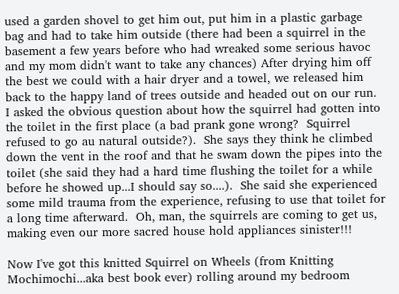used a garden shovel to get him out, put him in a plastic garbage bag and had to take him outside (there had been a squirrel in the basement a few years before who had wreaked some serious havoc and my mom didn't want to take any chances) After drying him off the best we could with a hair dryer and a towel, we released him back to the happy land of trees outside and headed out on our run.
I asked the obvious question about how the squirrel had gotten into the toilet in the first place (a bad prank gone wrong?  Squirrel refused to go au natural outside?).  She says they think he climbed down the vent in the roof and that he swam down the pipes into the toilet (she said they had a hard time flushing the toilet for a while before he showed up...I should say so....).  She said she experienced some mild trauma from the experience, refusing to use that toilet for a long time afterward.  Oh, man, the squirrels are coming to get us, making even our more sacred house hold appliances sinister!!!

Now I've got this knitted Squirrel on Wheels (from Knitting Mochimochi...aka best book ever) rolling around my bedroom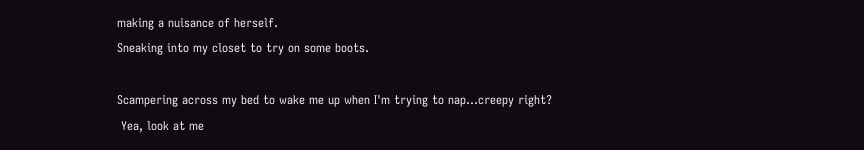making a nuisance of herself.
Sneaking into my closet to try on some boots.

Scampering across my bed to wake me up when I'm trying to nap...creepy right?
 Yea, look at me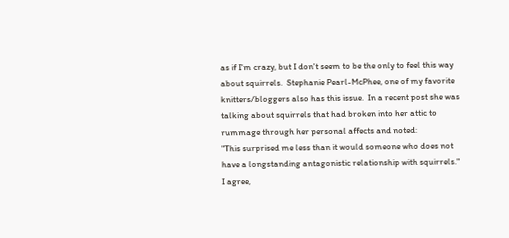as if I'm crazy, but I don't seem to be the only to feel this way about squirrels.  Stephanie Pearl-McPhee, one of my favorite knitters/bloggers also has this issue.  In a recent post she was talking about squirrels that had broken into her attic to rummage through her personal affects and noted:
"This surprised me less than it would someone who does not have a longstanding antagonistic relationship with squirrels."
I agree,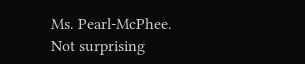Ms. Pearl-McPhee.  Not surprising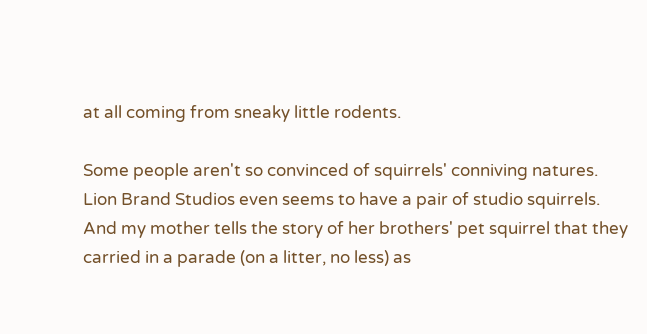at all coming from sneaky little rodents.

Some people aren't so convinced of squirrels' conniving natures.  Lion Brand Studios even seems to have a pair of studio squirrels.  And my mother tells the story of her brothers' pet squirrel that they carried in a parade (on a litter, no less) as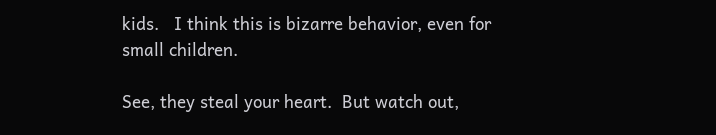kids.   I think this is bizarre behavior, even for small children.

See, they steal your heart.  But watch out,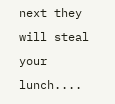next they will steal your lunch....